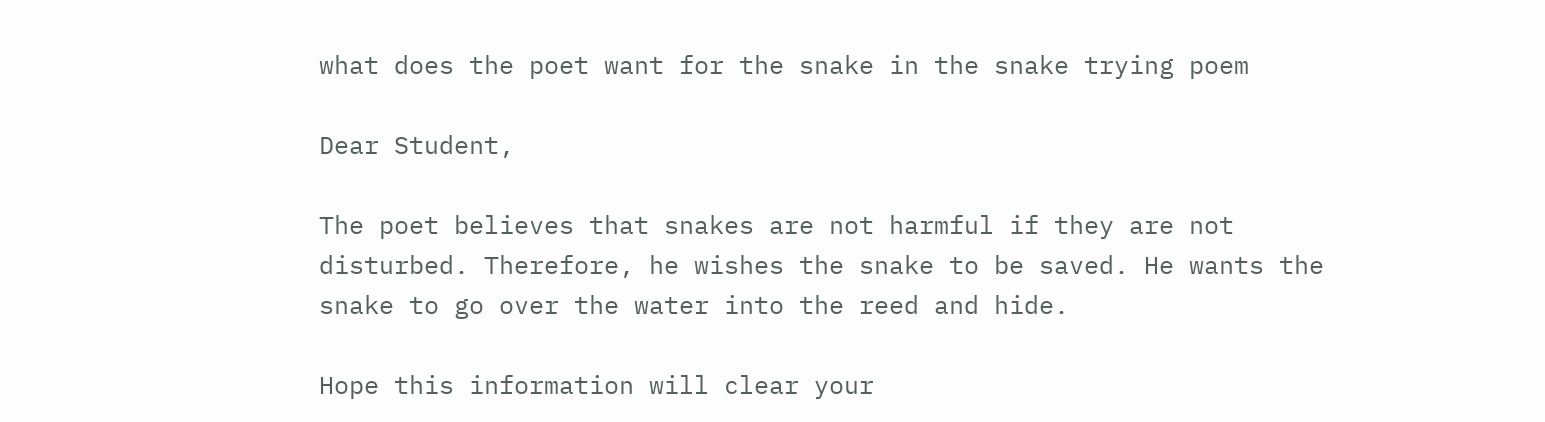what does the poet want for the snake in the snake trying poem

Dear Student,

The poet believes that snakes are not harmful if they are not disturbed. Therefore, he wishes the snake to be saved. He wants the snake to go over the water into the reed and hide.

Hope this information will clear your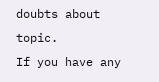doubts about topic.
If you have any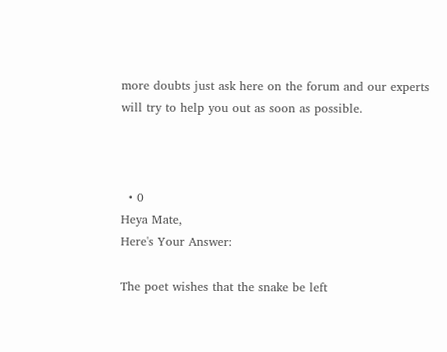more doubts just ask here on the forum and our experts will try to help you out as soon as possible.



  • 0
Heya Mate,
Here's Your Answer:

The poet wishes that the snake be left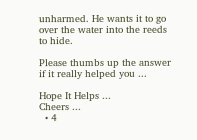unharmed. He wants it to go over the water into the reeds to hide.

Please thumbs up the answer if it really helped you ...

Hope It Helps ...
Cheers ...
  • 4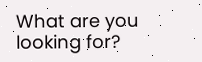What are you looking for?